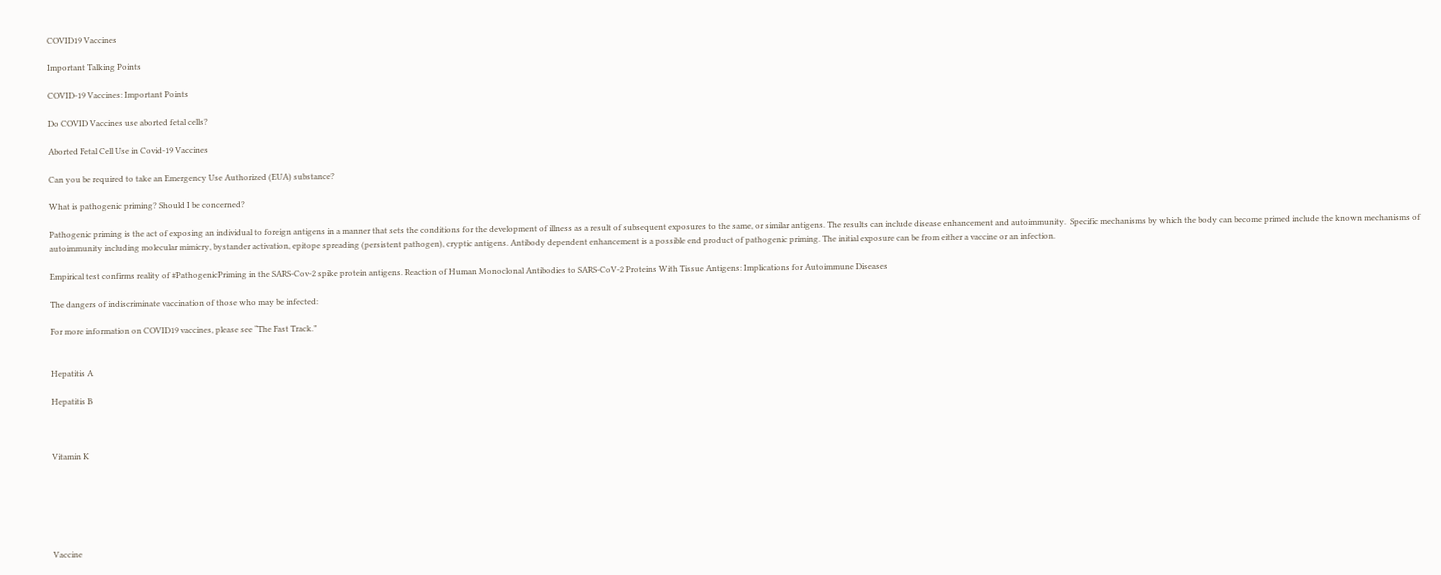COVID19 Vaccines

Important Talking Points

COVID-19 Vaccines: Important Points

Do COVID Vaccines use aborted fetal cells?

Aborted Fetal Cell Use in Covid-19 Vaccines

Can you be required to take an Emergency Use Authorized (EUA) substance?

What is pathogenic priming? Should I be concerned?

Pathogenic priming is the act of exposing an individual to foreign antigens in a manner that sets the conditions for the development of illness as a result of subsequent exposures to the same, or similar antigens. The results can include disease enhancement and autoimmunity.  Specific mechanisms by which the body can become primed include the known mechanisms of autoimmunity including molecular mimicry, bystander activation, epitope spreading (persistent pathogen), cryptic antigens. Antibody dependent enhancement is a possible end product of pathogenic priming. The initial exposure can be from either a vaccine or an infection.

Empirical test confirms reality of #PathogenicPriming in the SARS-Cov-2 spike protein antigens. Reaction of Human Monoclonal Antibodies to SARS-CoV-2 Proteins With Tissue Antigens: Implications for Autoimmune Diseases

The dangers of indiscriminate vaccination of those who may be infected:

For more information on COVID19 vaccines, please see “The Fast Track.”


Hepatitis A

Hepatitis B



Vitamin K






Vaccine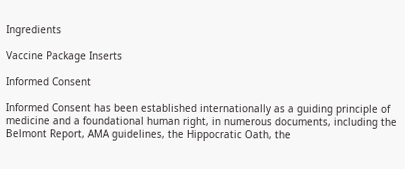Ingredients

Vaccine Package Inserts

Informed Consent

Informed Consent has been established internationally as a guiding principle of medicine and a foundational human right, in numerous documents, including the Belmont Report, AMA guidelines, the Hippocratic Oath, the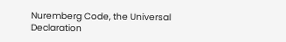Nuremberg Code, the Universal Declaration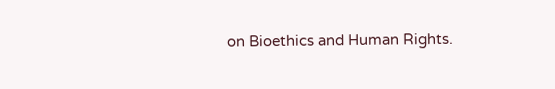on Bioethics and Human Rights.